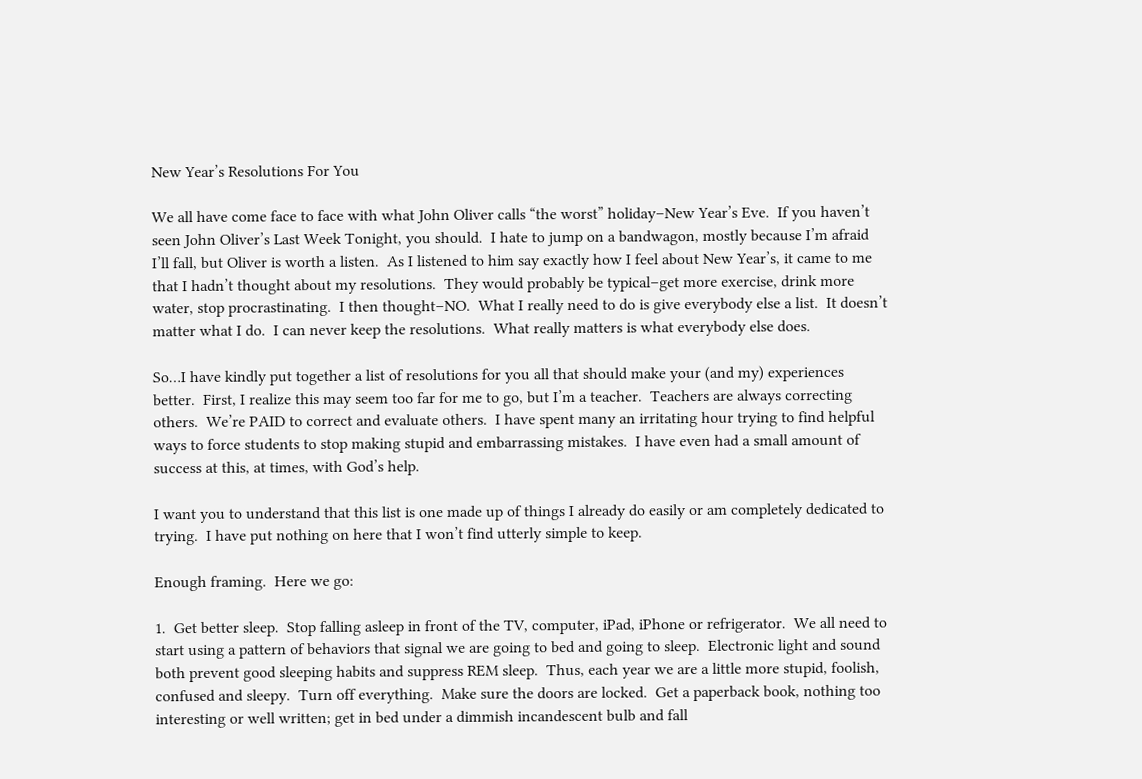New Year’s Resolutions For You

We all have come face to face with what John Oliver calls “the worst” holiday–New Year’s Eve.  If you haven’t seen John Oliver’s Last Week Tonight, you should.  I hate to jump on a bandwagon, mostly because I’m afraid I’ll fall, but Oliver is worth a listen.  As I listened to him say exactly how I feel about New Year’s, it came to me that I hadn’t thought about my resolutions.  They would probably be typical–get more exercise, drink more water, stop procrastinating.  I then thought–NO.  What I really need to do is give everybody else a list.  It doesn’t matter what I do.  I can never keep the resolutions.  What really matters is what everybody else does.

So…I have kindly put together a list of resolutions for you all that should make your (and my) experiences better.  First, I realize this may seem too far for me to go, but I’m a teacher.  Teachers are always correcting others.  We’re PAID to correct and evaluate others.  I have spent many an irritating hour trying to find helpful ways to force students to stop making stupid and embarrassing mistakes.  I have even had a small amount of success at this, at times, with God’s help.

I want you to understand that this list is one made up of things I already do easily or am completely dedicated to trying.  I have put nothing on here that I won’t find utterly simple to keep.

Enough framing.  Here we go:

1.  Get better sleep.  Stop falling asleep in front of the TV, computer, iPad, iPhone or refrigerator.  We all need to start using a pattern of behaviors that signal we are going to bed and going to sleep.  Electronic light and sound both prevent good sleeping habits and suppress REM sleep.  Thus, each year we are a little more stupid, foolish, confused and sleepy.  Turn off everything.  Make sure the doors are locked.  Get a paperback book, nothing too interesting or well written; get in bed under a dimmish incandescent bulb and fall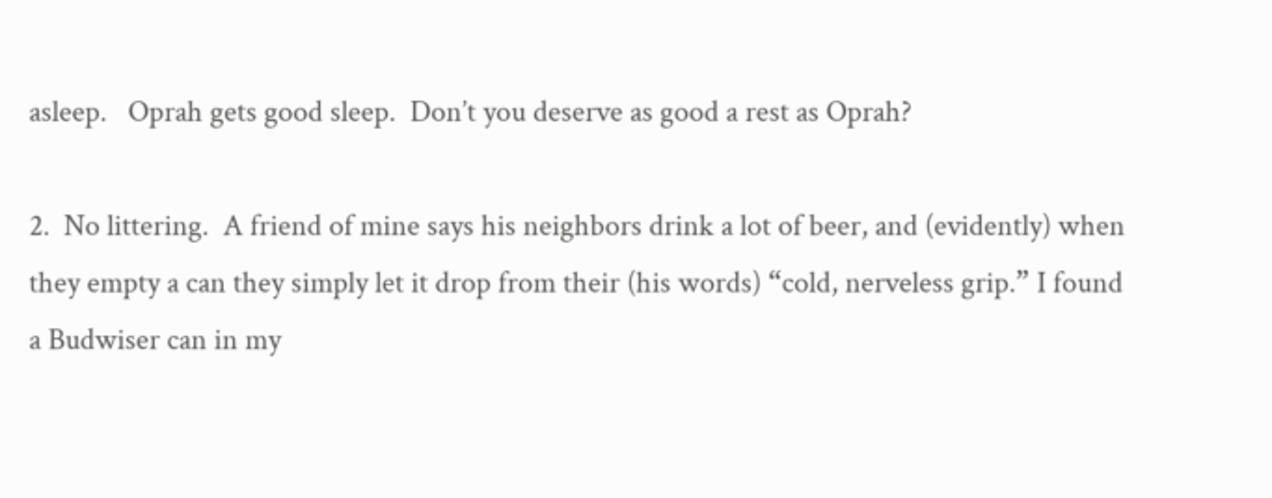asleep.   Oprah gets good sleep.  Don’t you deserve as good a rest as Oprah?

2.  No littering.  A friend of mine says his neighbors drink a lot of beer, and (evidently) when they empty a can they simply let it drop from their (his words) “cold, nerveless grip.” I found a Budwiser can in my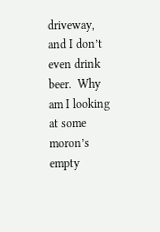driveway, and I don’t even drink beer.  Why am I looking at some moron’s empty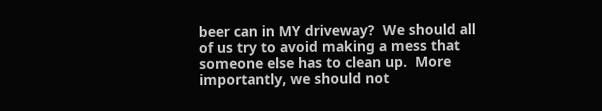beer can in MY driveway?  We should all of us try to avoid making a mess that someone else has to clean up.  More importantly, we should not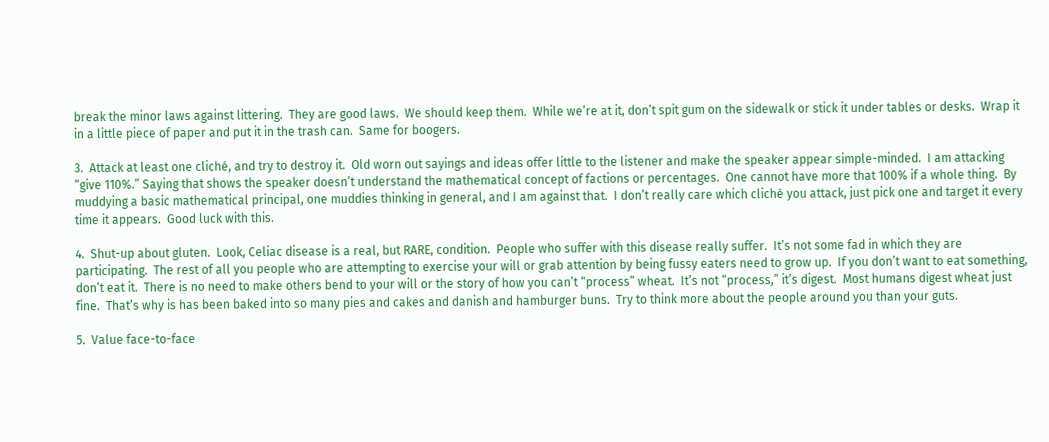break the minor laws against littering.  They are good laws.  We should keep them.  While we’re at it, don’t spit gum on the sidewalk or stick it under tables or desks.  Wrap it in a little piece of paper and put it in the trash can.  Same for boogers.

3.  Attack at least one cliché, and try to destroy it.  Old worn out sayings and ideas offer little to the listener and make the speaker appear simple-minded.  I am attacking “give 110%.” Saying that shows the speaker doesn’t understand the mathematical concept of factions or percentages.  One cannot have more that 100% if a whole thing.  By muddying a basic mathematical principal, one muddies thinking in general, and I am against that.  I don’t really care which cliché you attack, just pick one and target it every time it appears.  Good luck with this.

4.  Shut-up about gluten.  Look, Celiac disease is a real, but RARE, condition.  People who suffer with this disease really suffer.  It’s not some fad in which they are participating.  The rest of all you people who are attempting to exercise your will or grab attention by being fussy eaters need to grow up.  If you don’t want to eat something, don’t eat it.  There is no need to make others bend to your will or the story of how you can’t “process” wheat.  It’s not “process,” it’s digest.  Most humans digest wheat just fine.  That’s why is has been baked into so many pies and cakes and danish and hamburger buns.  Try to think more about the people around you than your guts.

5.  Value face-to-face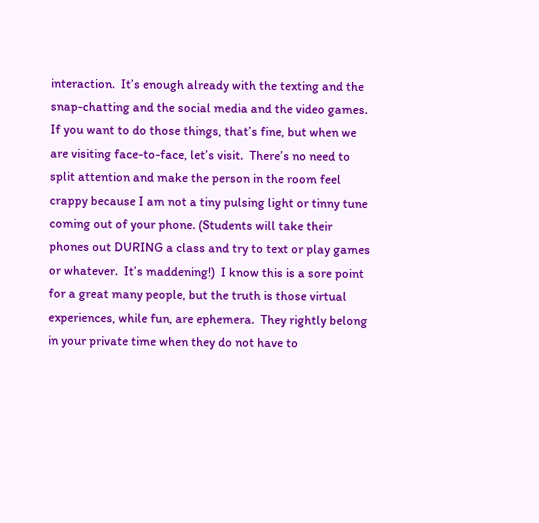interaction.  It’s enough already with the texting and the snap-chatting and the social media and the video games.  If you want to do those things, that’s fine, but when we are visiting face-to-face, let’s visit.  There’s no need to split attention and make the person in the room feel crappy because I am not a tiny pulsing light or tinny tune coming out of your phone. (Students will take their phones out DURING a class and try to text or play games or whatever.  It’s maddening!)  I know this is a sore point for a great many people, but the truth is those virtual experiences, while fun, are ephemera.  They rightly belong in your private time when they do not have to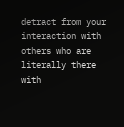detract from your interaction with others who are literally there with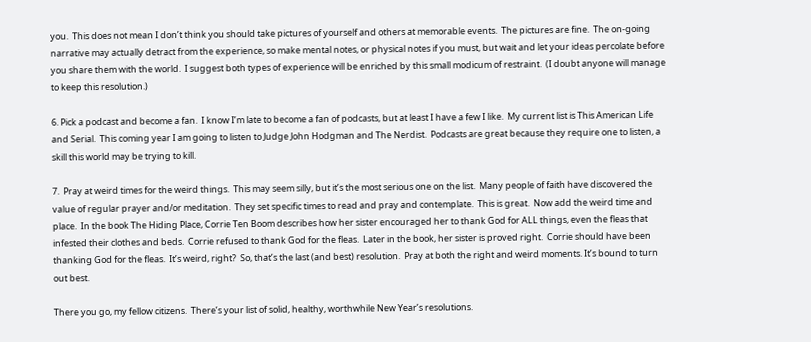you.  This does not mean I don’t think you should take pictures of yourself and others at memorable events.  The pictures are fine.  The on-going narrative may actually detract from the experience, so make mental notes, or physical notes if you must, but wait and let your ideas percolate before you share them with the world.  I suggest both types of experience will be enriched by this small modicum of restraint.  (I doubt anyone will manage to keep this resolution.)

6. Pick a podcast and become a fan.  I know I’m late to become a fan of podcasts, but at least I have a few I like.  My current list is This American Life and Serial.  This coming year I am going to listen to Judge John Hodgman and The Nerdist.  Podcasts are great because they require one to listen, a skill this world may be trying to kill.

7.  Pray at weird times for the weird things.  This may seem silly, but it’s the most serious one on the list.  Many people of faith have discovered the value of regular prayer and/or meditation.  They set specific times to read and pray and contemplate.  This is great.  Now add the weird time and place.  In the book The Hiding Place, Corrie Ten Boom describes how her sister encouraged her to thank God for ALL things, even the fleas that infested their clothes and beds.  Corrie refused to thank God for the fleas.  Later in the book, her sister is proved right.  Corrie should have been thanking God for the fleas.  It’s weird, right?  So, that’s the last (and best) resolution.  Pray at both the right and weird moments. It’s bound to turn out best.

There you go, my fellow citizens.  There’s your list of solid, healthy, worthwhile New Year’s resolutions.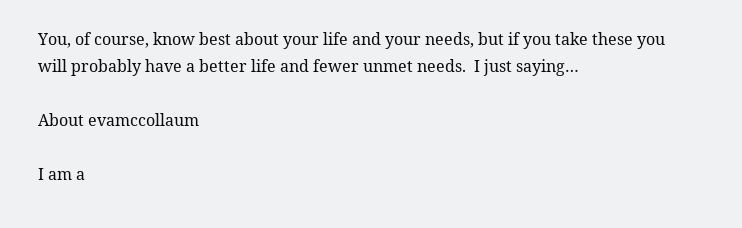You, of course, know best about your life and your needs, but if you take these you will probably have a better life and fewer unmet needs.  I just saying…

About evamccollaum

I am a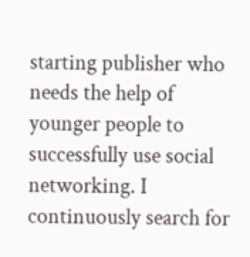starting publisher who needs the help of younger people to successfully use social networking. I continuously search for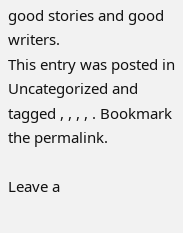good stories and good writers.
This entry was posted in Uncategorized and tagged , , , , . Bookmark the permalink.

Leave a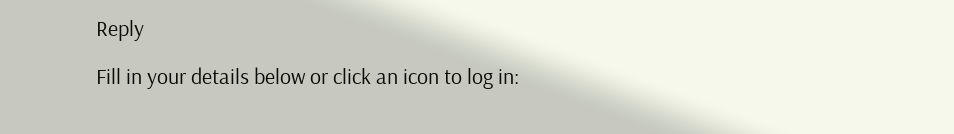Reply

Fill in your details below or click an icon to log in: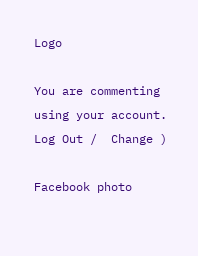Logo

You are commenting using your account. Log Out /  Change )

Facebook photo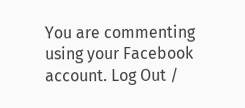You are commenting using your Facebook account. Log Out /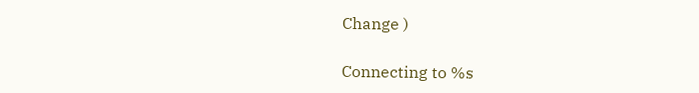Change )

Connecting to %s